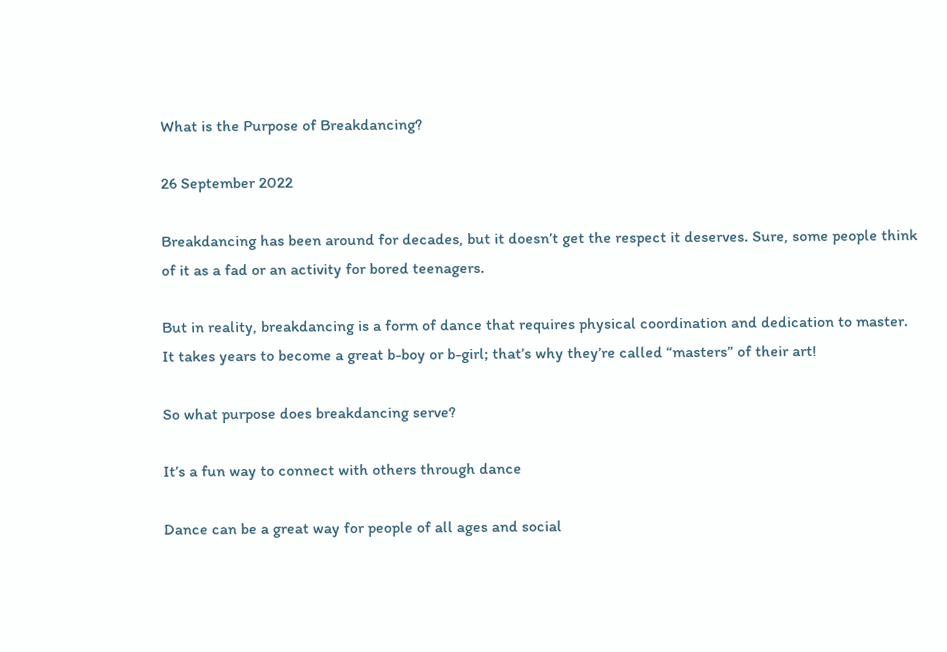What is the Purpose of Breakdancing?

26 September 2022

Breakdancing has been around for decades, but it doesn’t get the respect it deserves. Sure, some people think of it as a fad or an activity for bored teenagers.

But in reality, breakdancing is a form of dance that requires physical coordination and dedication to master. It takes years to become a great b-boy or b-girl; that’s why they’re called “masters” of their art!

So what purpose does breakdancing serve?

It’s a fun way to connect with others through dance

Dance can be a great way for people of all ages and social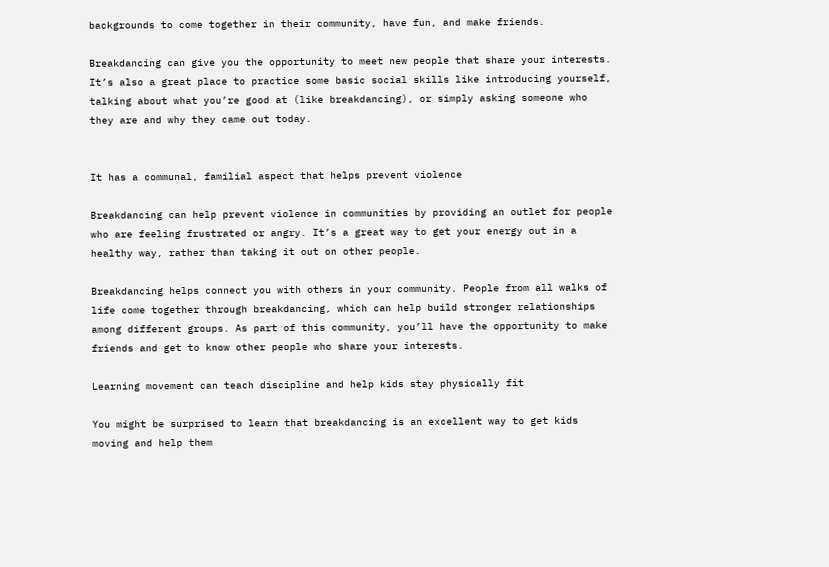backgrounds to come together in their community, have fun, and make friends.

Breakdancing can give you the opportunity to meet new people that share your interests. It’s also a great place to practice some basic social skills like introducing yourself, talking about what you’re good at (like breakdancing), or simply asking someone who they are and why they came out today.


It has a communal, familial aspect that helps prevent violence

Breakdancing can help prevent violence in communities by providing an outlet for people who are feeling frustrated or angry. It’s a great way to get your energy out in a healthy way, rather than taking it out on other people.

Breakdancing helps connect you with others in your community. People from all walks of life come together through breakdancing, which can help build stronger relationships among different groups. As part of this community, you’ll have the opportunity to make friends and get to know other people who share your interests.

Learning movement can teach discipline and help kids stay physically fit

You might be surprised to learn that breakdancing is an excellent way to get kids moving and help them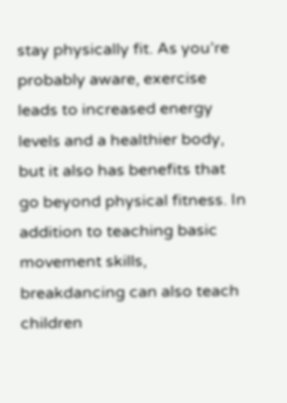stay physically fit. As you’re probably aware, exercise leads to increased energy levels and a healthier body, but it also has benefits that go beyond physical fitness. In addition to teaching basic movement skills, breakdancing can also teach children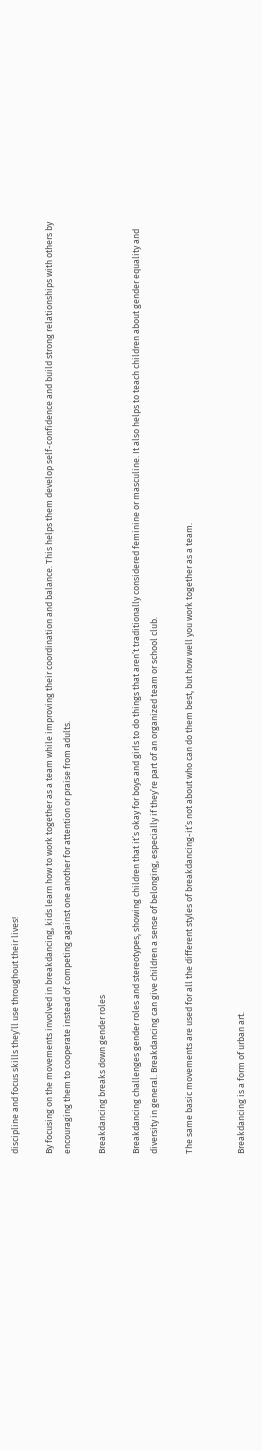discipline and focus skills they’ll use throughout their lives!

By focusing on the movements involved in breakdancing, kids learn how to work together as a team while improving their coordination and balance. This helps them develop self-confidence and build strong relationships with others by encouraging them to cooperate instead of competing against one another for attention or praise from adults.

Breakdancing breaks down gender roles

Breakdancing challenges gender roles and stereotypes, showing children that it’s okay for boys and girls to do things that aren’t traditionally considered feminine or masculine. It also helps to teach children about gender equality and diversity in general. Breakdancing can give children a sense of belonging, especially if they’re part of an organized team or school club.

The same basic movements are used for all the different styles of breakdancing-it’s not about who can do them best, but how well you work together as a team.


Breakdancing is a form of urban art.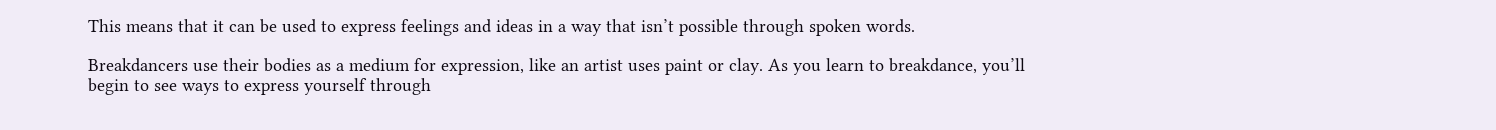This means that it can be used to express feelings and ideas in a way that isn’t possible through spoken words.

Breakdancers use their bodies as a medium for expression, like an artist uses paint or clay. As you learn to breakdance, you’ll begin to see ways to express yourself through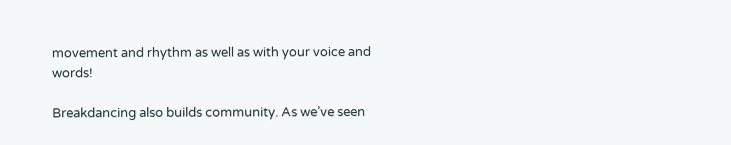movement and rhythm as well as with your voice and words!

Breakdancing also builds community. As we’ve seen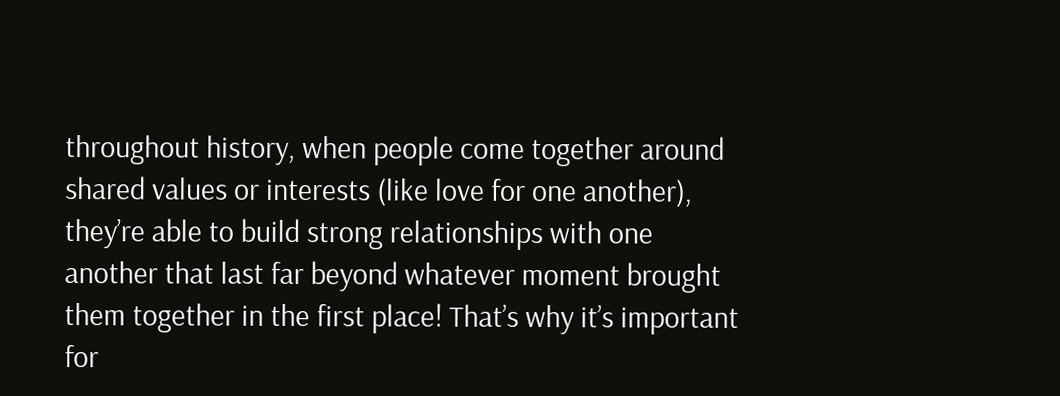throughout history, when people come together around shared values or interests (like love for one another), they’re able to build strong relationships with one another that last far beyond whatever moment brought them together in the first place! That’s why it’s important for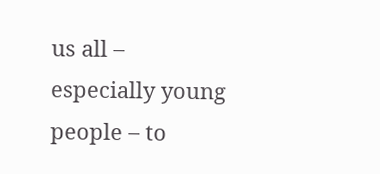us all – especially young people – to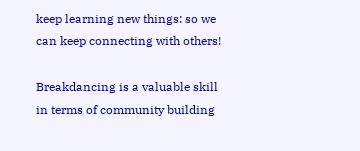keep learning new things: so we can keep connecting with others!

Breakdancing is a valuable skill in terms of community building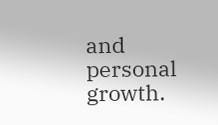and personal growth.